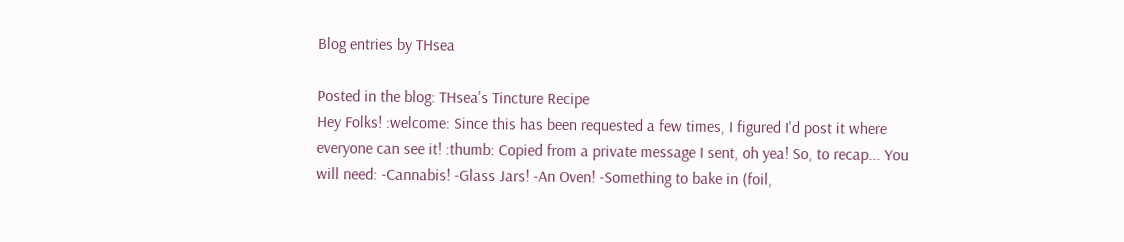Blog entries by THsea

Posted in the blog: THsea's Tincture Recipe
Hey Folks! :welcome: Since this has been requested a few times, I figured I'd post it where everyone can see it! :thumb: Copied from a private message I sent, oh yea! So, to recap... You will need: -Cannabis! -Glass Jars! -An Oven! -Something to bake in (foil,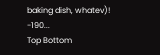baking dish, whatev)! -190...
Top Bottom